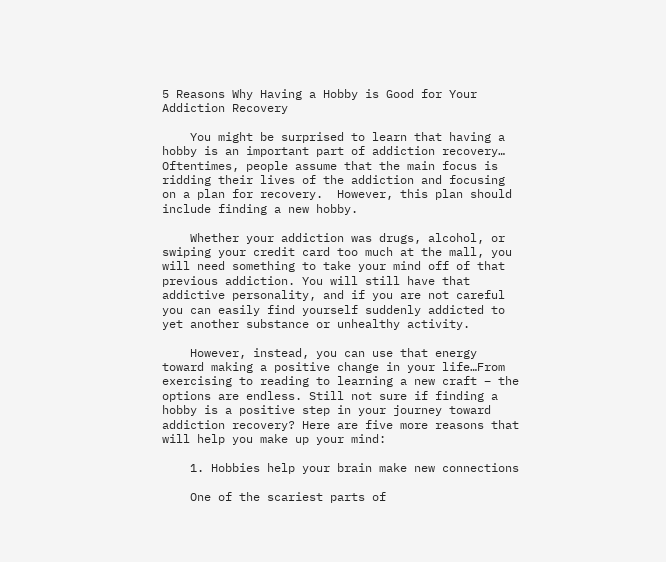5 Reasons Why Having a Hobby is Good for Your Addiction Recovery

    You might be surprised to learn that having a hobby is an important part of addiction recovery… Oftentimes, people assume that the main focus is ridding their lives of the addiction and focusing on a plan for recovery.  However, this plan should include finding a new hobby.

    Whether your addiction was drugs, alcohol, or swiping your credit card too much at the mall, you will need something to take your mind off of that previous addiction. You will still have that addictive personality, and if you are not careful you can easily find yourself suddenly addicted to yet another substance or unhealthy activity.

    However, instead, you can use that energy toward making a positive change in your life…From exercising to reading to learning a new craft – the options are endless. Still not sure if finding a hobby is a positive step in your journey toward addiction recovery? Here are five more reasons that will help you make up your mind:

    1. Hobbies help your brain make new connections

    One of the scariest parts of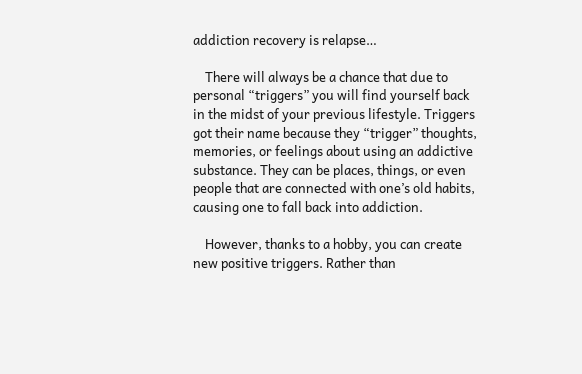addiction recovery is relapse…

    There will always be a chance that due to personal “triggers” you will find yourself back in the midst of your previous lifestyle. Triggers got their name because they “trigger” thoughts, memories, or feelings about using an addictive substance. They can be places, things, or even people that are connected with one’s old habits, causing one to fall back into addiction.

    However, thanks to a hobby, you can create new positive triggers. Rather than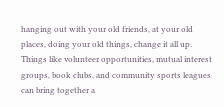hanging out with your old friends, at your old places, doing your old things, change it all up. Things like volunteer opportunities, mutual interest groups, book clubs, and community sports leagues can bring together a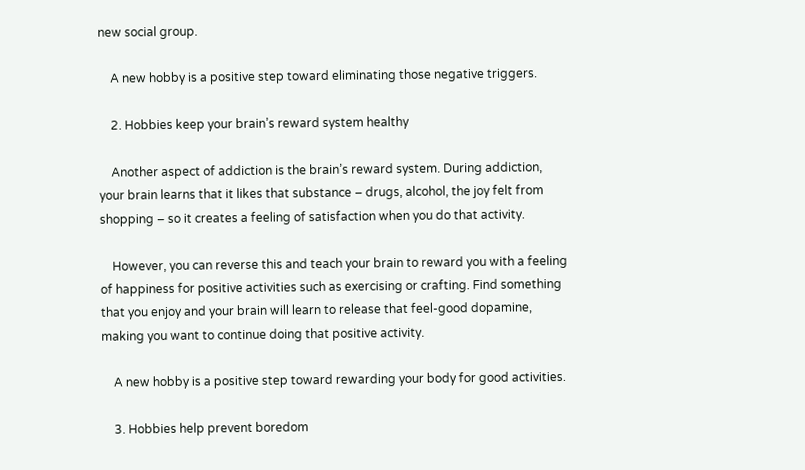new social group.

    A new hobby is a positive step toward eliminating those negative triggers.

    2. Hobbies keep your brain’s reward system healthy

    Another aspect of addiction is the brain’s reward system. During addiction, your brain learns that it likes that substance – drugs, alcohol, the joy felt from shopping – so it creates a feeling of satisfaction when you do that activity.

    However, you can reverse this and teach your brain to reward you with a feeling of happiness for positive activities such as exercising or crafting. Find something that you enjoy and your brain will learn to release that feel-good dopamine, making you want to continue doing that positive activity.

    A new hobby is a positive step toward rewarding your body for good activities.

    3. Hobbies help prevent boredom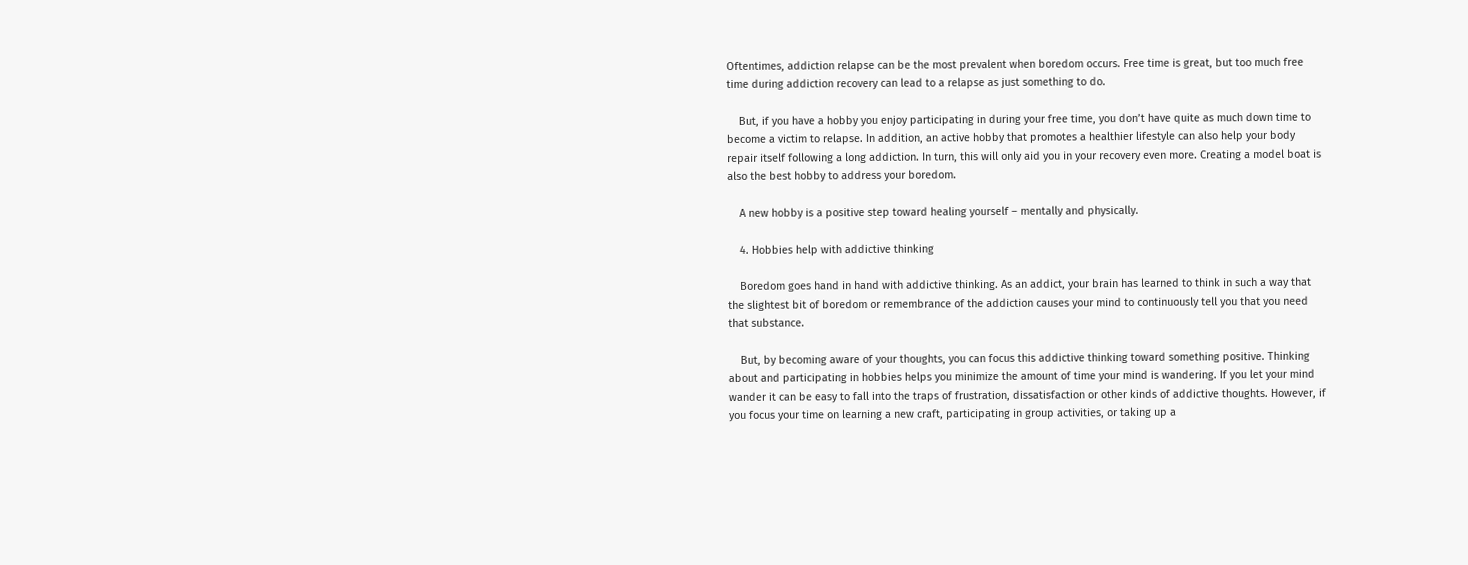Oftentimes, addiction relapse can be the most prevalent when boredom occurs. Free time is great, but too much free time during addiction recovery can lead to a relapse as just something to do.

    But, if you have a hobby you enjoy participating in during your free time, you don’t have quite as much down time to become a victim to relapse. In addition, an active hobby that promotes a healthier lifestyle can also help your body repair itself following a long addiction. In turn, this will only aid you in your recovery even more. Creating a model boat is also the best hobby to address your boredom.

    A new hobby is a positive step toward healing yourself – mentally and physically.

    4. Hobbies help with addictive thinking

    Boredom goes hand in hand with addictive thinking. As an addict, your brain has learned to think in such a way that the slightest bit of boredom or remembrance of the addiction causes your mind to continuously tell you that you need that substance.

    But, by becoming aware of your thoughts, you can focus this addictive thinking toward something positive. Thinking about and participating in hobbies helps you minimize the amount of time your mind is wandering. If you let your mind wander it can be easy to fall into the traps of frustration, dissatisfaction or other kinds of addictive thoughts. However, if you focus your time on learning a new craft, participating in group activities, or taking up a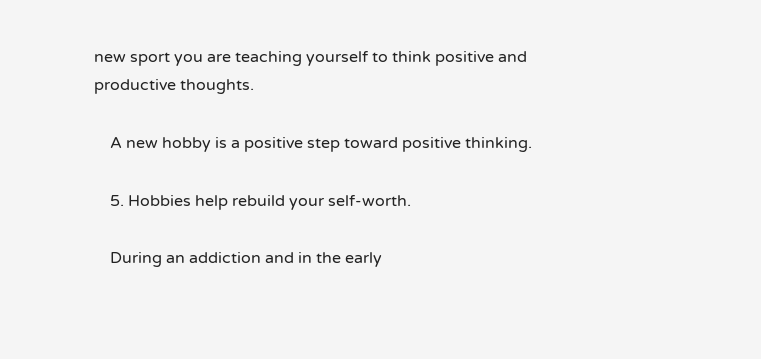new sport you are teaching yourself to think positive and productive thoughts.

    A new hobby is a positive step toward positive thinking.

    5. Hobbies help rebuild your self-worth.

    During an addiction and in the early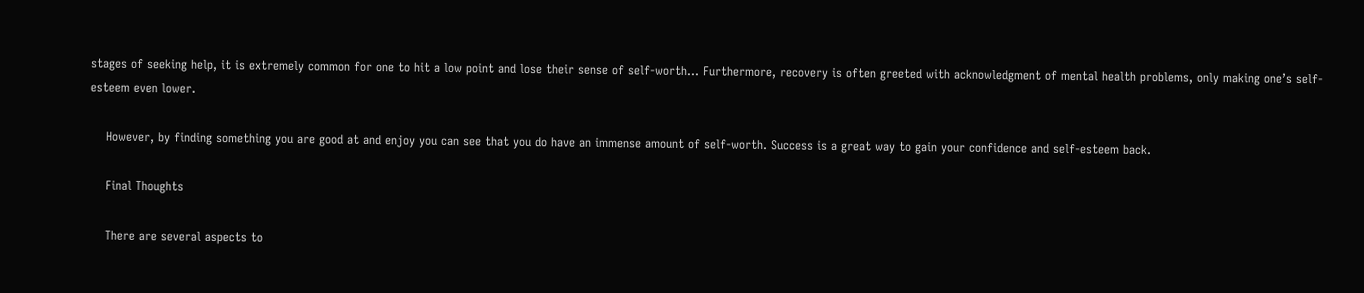stages of seeking help, it is extremely common for one to hit a low point and lose their sense of self-worth… Furthermore, recovery is often greeted with acknowledgment of mental health problems, only making one’s self-esteem even lower.

    However, by finding something you are good at and enjoy you can see that you do have an immense amount of self-worth. Success is a great way to gain your confidence and self-esteem back.

    Final Thoughts

    There are several aspects to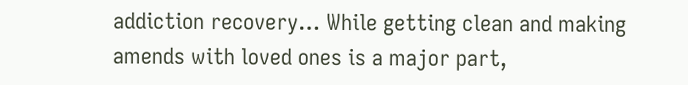addiction recovery… While getting clean and making amends with loved ones is a major part,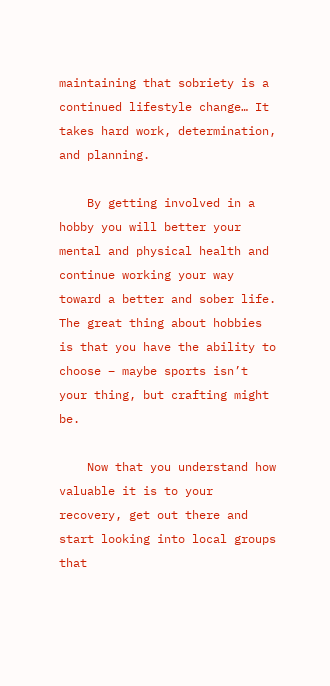maintaining that sobriety is a continued lifestyle change… It takes hard work, determination, and planning.

    By getting involved in a hobby you will better your mental and physical health and continue working your way toward a better and sober life. The great thing about hobbies is that you have the ability to choose – maybe sports isn’t your thing, but crafting might be.

    Now that you understand how valuable it is to your recovery, get out there and start looking into local groups that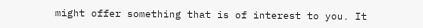might offer something that is of interest to you. It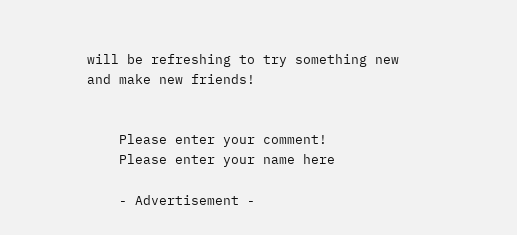will be refreshing to try something new and make new friends!


    Please enter your comment!
    Please enter your name here

    - Advertisement -